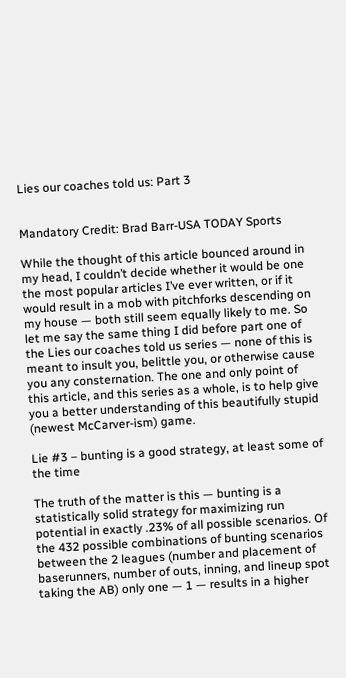Lies our coaches told us: Part 3


Mandatory Credit: Brad Barr-USA TODAY Sports

While the thought of this article bounced around in my head, I couldn’t decide whether it would be one the most popular articles I’ve ever written, or if it would result in a mob with pitchforks descending on my house — both still seem equally likely to me. So let me say the same thing I did before part one of the Lies our coaches told us series — none of this is meant to insult you, belittle you, or otherwise cause you any consternation. The one and only point of this article, and this series as a whole, is to help give you a better understanding of this beautifully stupid (newest McCarver-ism) game.

Lie #3 – bunting is a good strategy, at least some of the time

The truth of the matter is this — bunting is a statistically solid strategy for maximizing run potential in exactly .23% of all possible scenarios. Of the 432 possible combinations of bunting scenarios between the 2 leagues (number and placement of baserunners, number of outs, inning, and lineup spot taking the AB) only one — 1 — results in a higher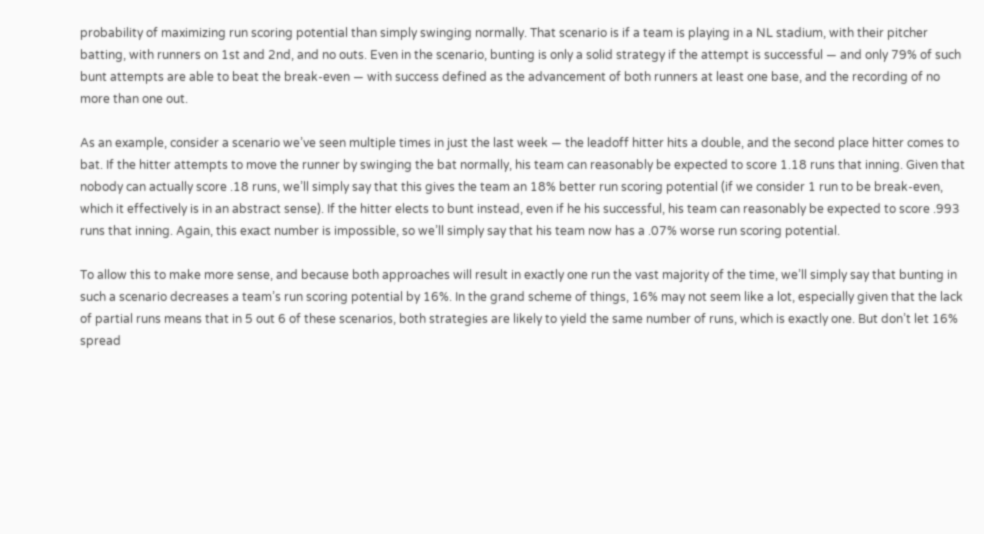probability of maximizing run scoring potential than simply swinging normally. That scenario is if a team is playing in a NL stadium, with their pitcher batting, with runners on 1st and 2nd, and no outs. Even in the scenario, bunting is only a solid strategy if the attempt is successful — and only 79% of such bunt attempts are able to beat the break-even — with success defined as the advancement of both runners at least one base, and the recording of no more than one out.

As an example, consider a scenario we’ve seen multiple times in just the last week — the leadoff hitter hits a double, and the second place hitter comes to bat. If the hitter attempts to move the runner by swinging the bat normally, his team can reasonably be expected to score 1.18 runs that inning. Given that nobody can actually score .18 runs, we’ll simply say that this gives the team an 18% better run scoring potential (if we consider 1 run to be break-even, which it effectively is in an abstract sense). If the hitter elects to bunt instead, even if he his successful, his team can reasonably be expected to score .993 runs that inning. Again, this exact number is impossible, so we’ll simply say that his team now has a .07% worse run scoring potential.

To allow this to make more sense, and because both approaches will result in exactly one run the vast majority of the time, we’ll simply say that bunting in such a scenario decreases a team’s run scoring potential by 16%. In the grand scheme of things, 16% may not seem like a lot, especially given that the lack of partial runs means that in 5 out 6 of these scenarios, both strategies are likely to yield the same number of runs, which is exactly one. But don’t let 16% spread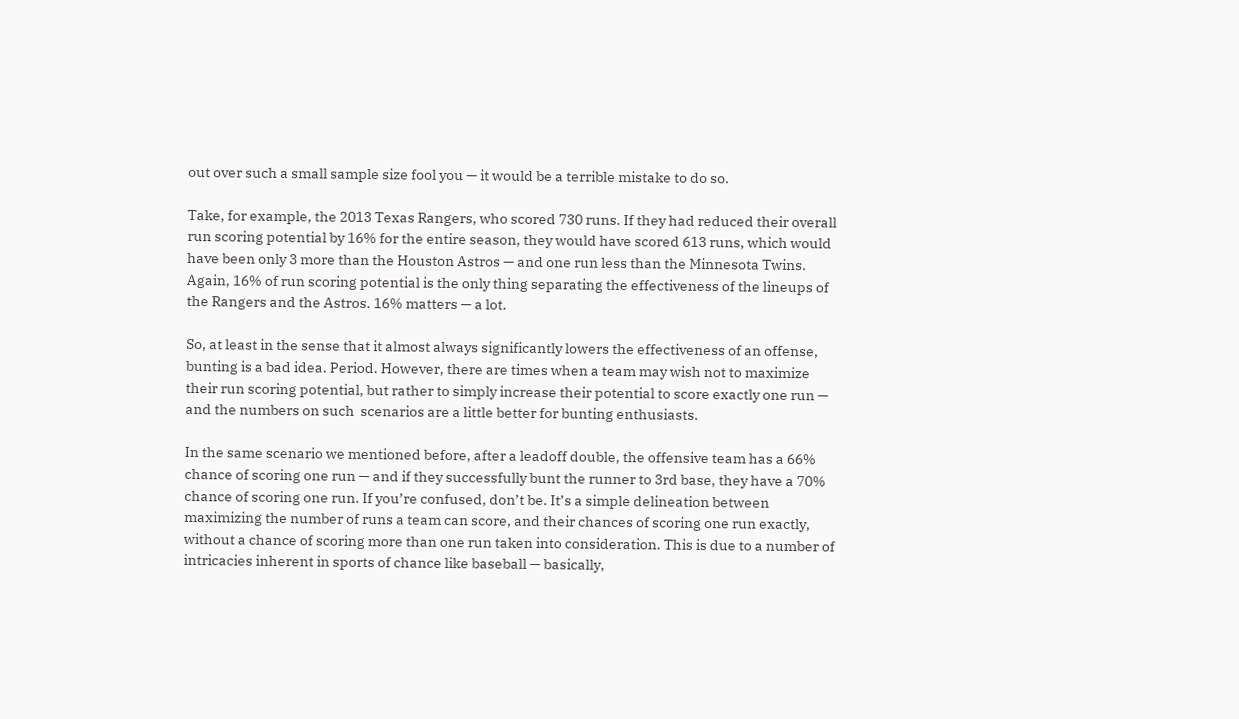out over such a small sample size fool you — it would be a terrible mistake to do so.

Take, for example, the 2013 Texas Rangers, who scored 730 runs. If they had reduced their overall run scoring potential by 16% for the entire season, they would have scored 613 runs, which would have been only 3 more than the Houston Astros — and one run less than the Minnesota Twins. Again, 16% of run scoring potential is the only thing separating the effectiveness of the lineups of the Rangers and the Astros. 16% matters — a lot.

So, at least in the sense that it almost always significantly lowers the effectiveness of an offense, bunting is a bad idea. Period. However, there are times when a team may wish not to maximize their run scoring potential, but rather to simply increase their potential to score exactly one run — and the numbers on such  scenarios are a little better for bunting enthusiasts.

In the same scenario we mentioned before, after a leadoff double, the offensive team has a 66% chance of scoring one run — and if they successfully bunt the runner to 3rd base, they have a 70% chance of scoring one run. If you’re confused, don’t be. It’s a simple delineation between maximizing the number of runs a team can score, and their chances of scoring one run exactly, without a chance of scoring more than one run taken into consideration. This is due to a number of intricacies inherent in sports of chance like baseball — basically,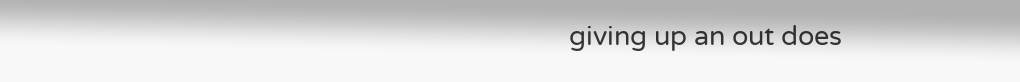giving up an out does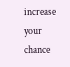increase your chance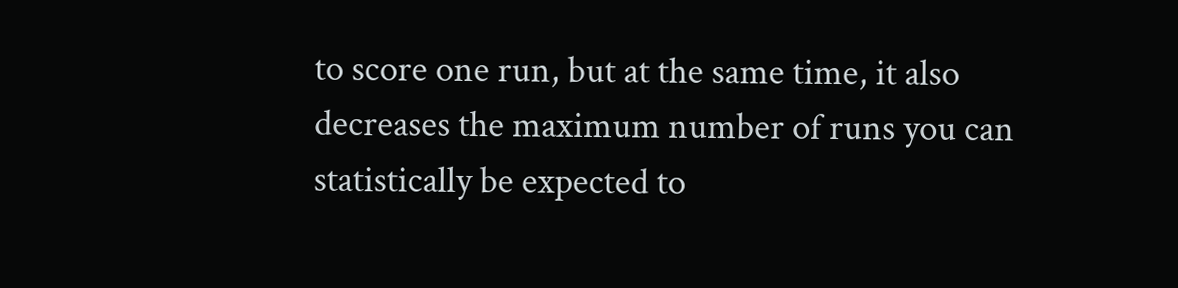to score one run, but at the same time, it also decreases the maximum number of runs you can statistically be expected to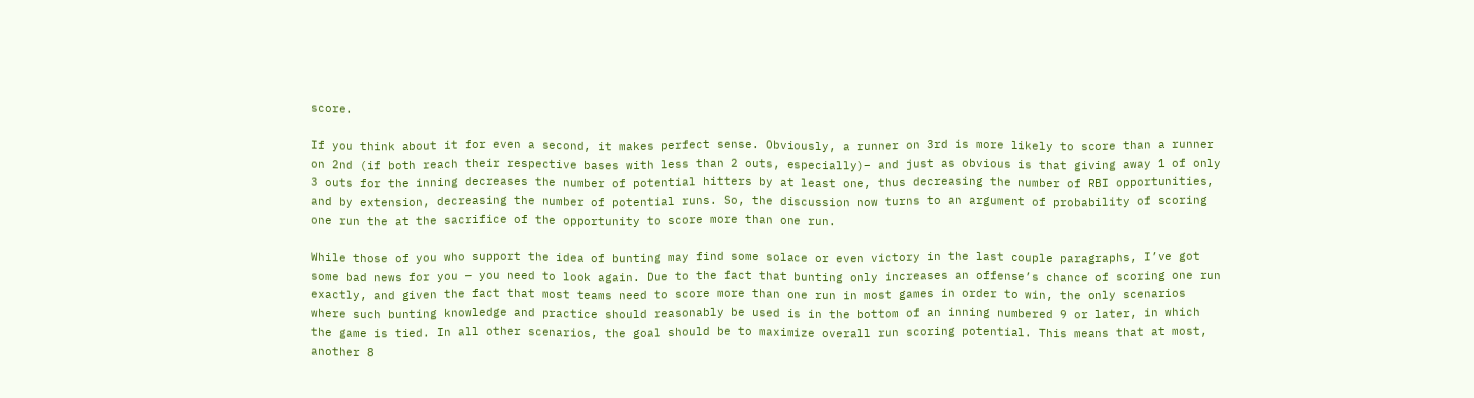score.

If you think about it for even a second, it makes perfect sense. Obviously, a runner on 3rd is more likely to score than a runner on 2nd (if both reach their respective bases with less than 2 outs, especially)– and just as obvious is that giving away 1 of only 3 outs for the inning decreases the number of potential hitters by at least one, thus decreasing the number of RBI opportunities, and by extension, decreasing the number of potential runs. So, the discussion now turns to an argument of probability of scoring one run the at the sacrifice of the opportunity to score more than one run.

While those of you who support the idea of bunting may find some solace or even victory in the last couple paragraphs, I’ve got some bad news for you — you need to look again. Due to the fact that bunting only increases an offense’s chance of scoring one run exactly, and given the fact that most teams need to score more than one run in most games in order to win, the only scenarios where such bunting knowledge and practice should reasonably be used is in the bottom of an inning numbered 9 or later, in which the game is tied. In all other scenarios, the goal should be to maximize overall run scoring potential. This means that at most, another 8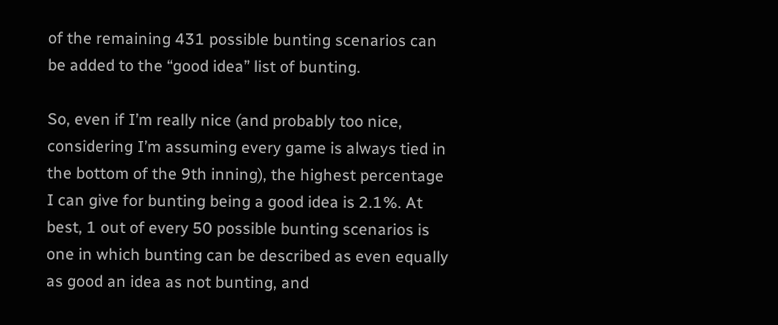of the remaining 431 possible bunting scenarios can be added to the “good idea” list of bunting.

So, even if I’m really nice (and probably too nice, considering I’m assuming every game is always tied in the bottom of the 9th inning), the highest percentage I can give for bunting being a good idea is 2.1%. At best, 1 out of every 50 possible bunting scenarios is one in which bunting can be described as even equally as good an idea as not bunting, and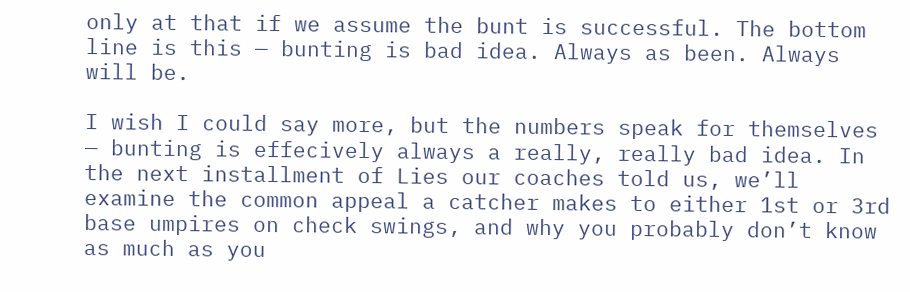only at that if we assume the bunt is successful. The bottom line is this — bunting is bad idea. Always as been. Always will be.

I wish I could say more, but the numbers speak for themselves — bunting is effecively always a really, really bad idea. In the next installment of Lies our coaches told us, we’ll examine the common appeal a catcher makes to either 1st or 3rd base umpires on check swings, and why you probably don’t know as much as you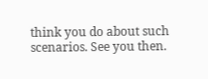think you do about such scenarios. See you then.